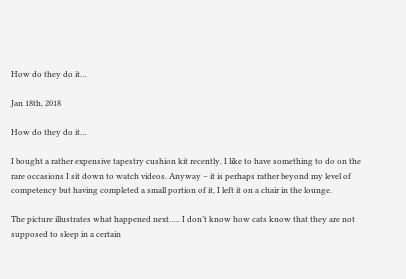How do they do it…

Jan 18th, 2018

How do they do it…

I bought a rather expensive tapestry cushion kit recently. I like to have something to do on the rare occasions I sit down to watch videos. Anyway – it is perhaps rather beyond my level of competency but having completed a small portion of it, I left it on a chair in the lounge.

The picture illustrates what happened next….. I don’t know how cats know that they are not supposed to sleep in a certain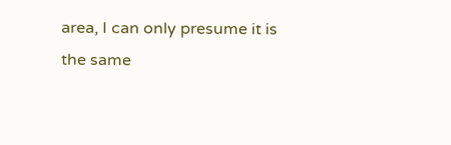area, I can only presume it is the same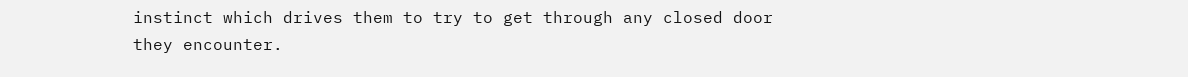instinct which drives them to try to get through any closed door they encounter.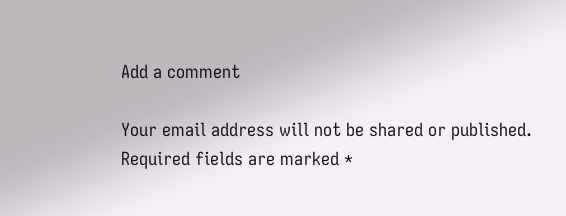Add a comment

Your email address will not be shared or published. Required fields are marked *